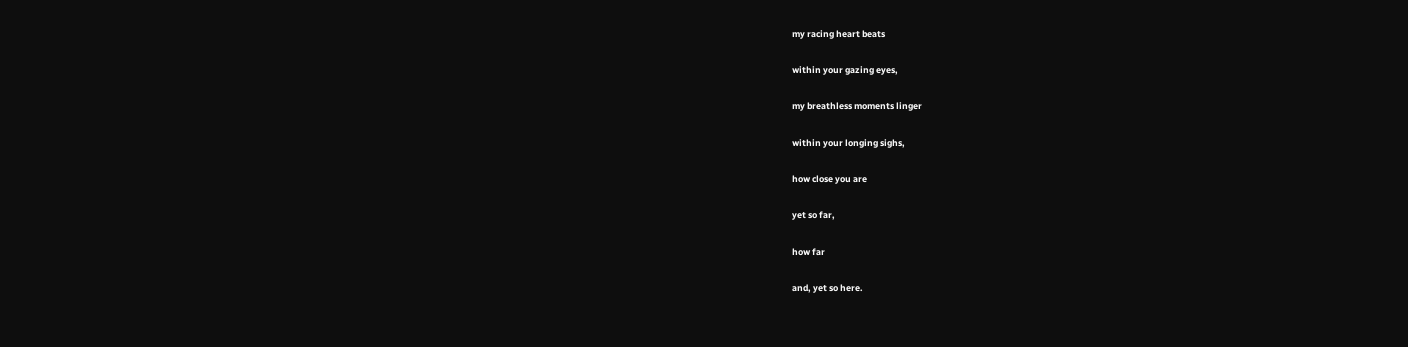my racing heart beats

within your gazing eyes,

my breathless moments linger

within your longing sighs,

how close you are

yet so far,

how far

and, yet so here.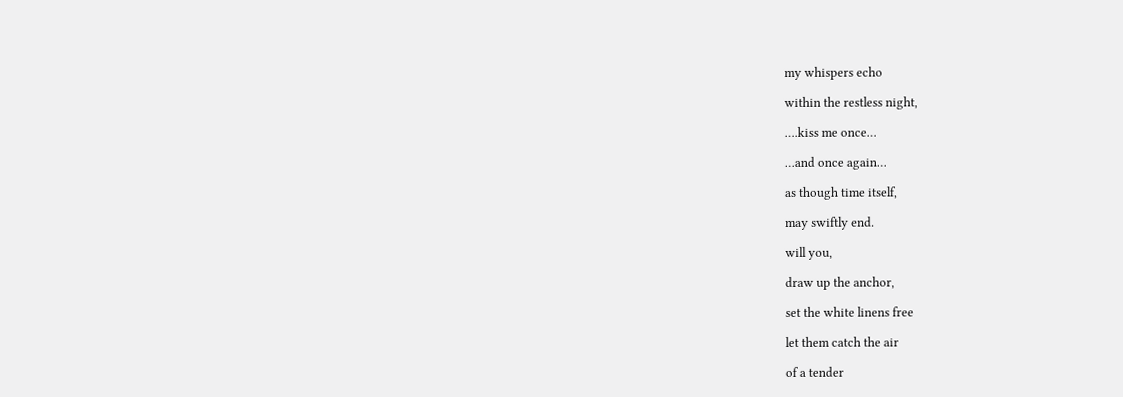my whispers echo

within the restless night,

….kiss me once…

…and once again…

as though time itself,

may swiftly end.

will you,

draw up the anchor,

set the white linens free

let them catch the air

of a tender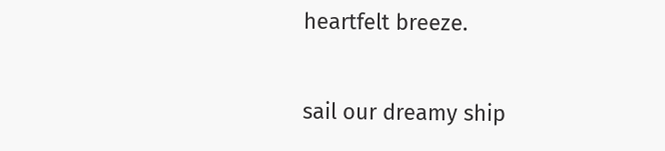heartfelt breeze.

sail our dreamy ship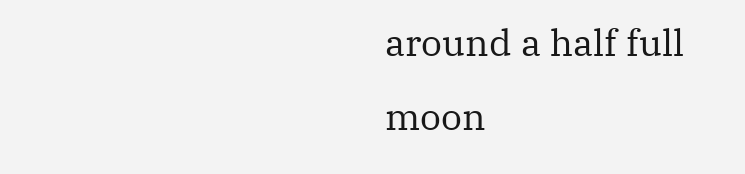around a half full moon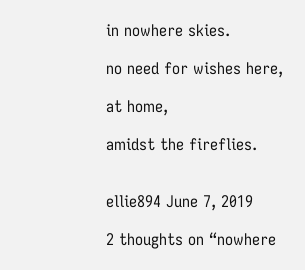in nowhere skies.

no need for wishes here,

at home,

amidst the fireflies.


ellie894 June 7, 2019

2 thoughts on “nowhere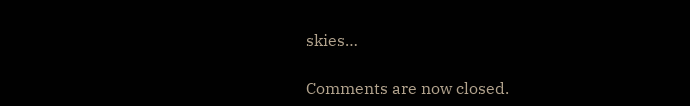skies…

Comments are now closed.